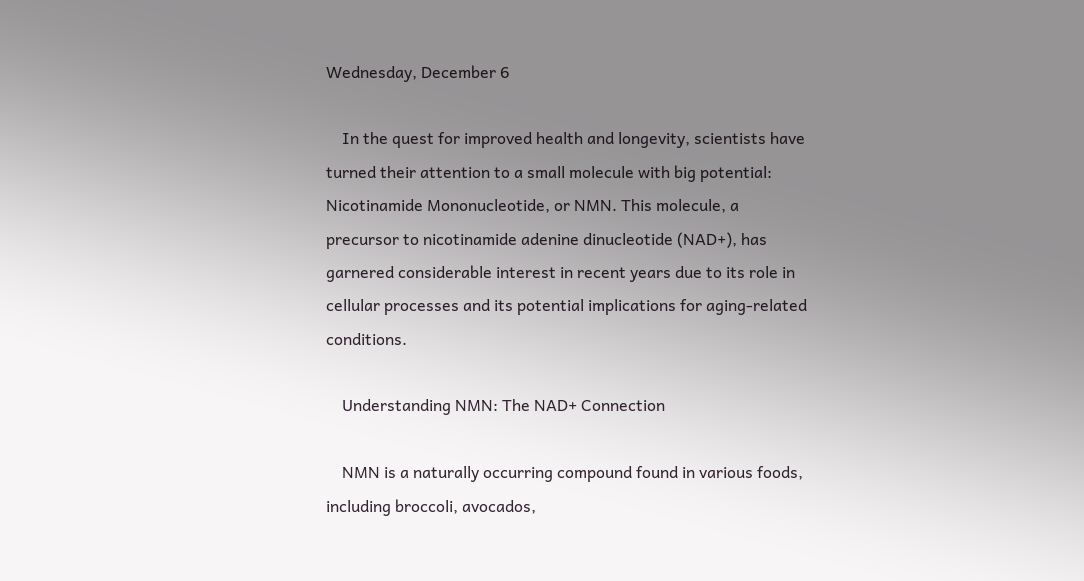Wednesday, December 6

    In the quest for improved health and longevity, scientists have turned their attention to a small molecule with big potential: Nicotinamide Mononucleotide, or NMN. This molecule, a precursor to nicotinamide adenine dinucleotide (NAD+), has garnered considerable interest in recent years due to its role in cellular processes and its potential implications for aging-related conditions.

    Understanding NMN: The NAD+ Connection

    NMN is a naturally occurring compound found in various foods, including broccoli, avocados,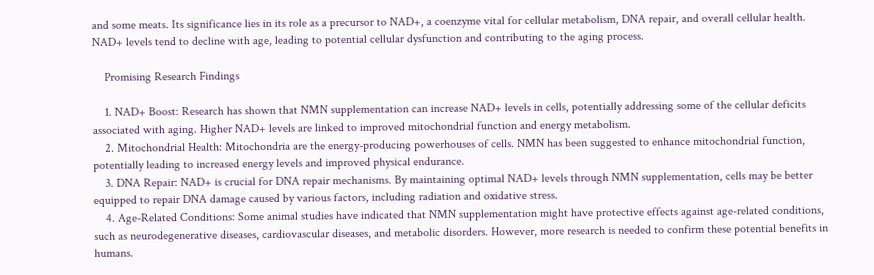and some meats. Its significance lies in its role as a precursor to NAD+, a coenzyme vital for cellular metabolism, DNA repair, and overall cellular health. NAD+ levels tend to decline with age, leading to potential cellular dysfunction and contributing to the aging process.

    Promising Research Findings

    1. NAD+ Boost: Research has shown that NMN supplementation can increase NAD+ levels in cells, potentially addressing some of the cellular deficits associated with aging. Higher NAD+ levels are linked to improved mitochondrial function and energy metabolism.
    2. Mitochondrial Health: Mitochondria are the energy-producing powerhouses of cells. NMN has been suggested to enhance mitochondrial function, potentially leading to increased energy levels and improved physical endurance.
    3. DNA Repair: NAD+ is crucial for DNA repair mechanisms. By maintaining optimal NAD+ levels through NMN supplementation, cells may be better equipped to repair DNA damage caused by various factors, including radiation and oxidative stress.
    4. Age-Related Conditions: Some animal studies have indicated that NMN supplementation might have protective effects against age-related conditions, such as neurodegenerative diseases, cardiovascular diseases, and metabolic disorders. However, more research is needed to confirm these potential benefits in humans.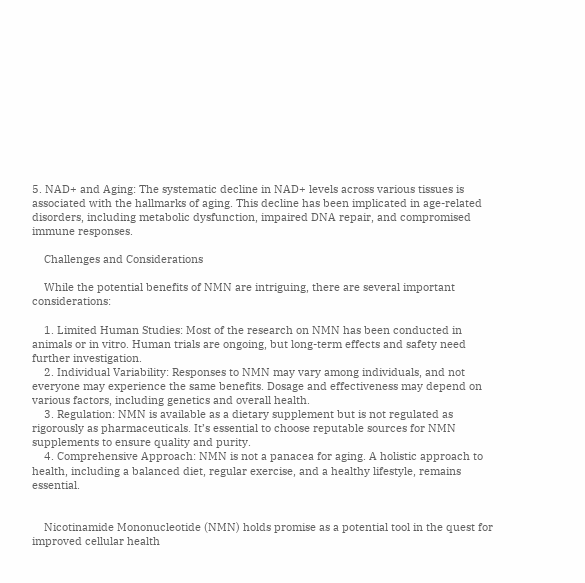5. NAD+ and Aging: The systematic decline in NAD+ levels across various tissues is associated with the hallmarks of aging. This decline has been implicated in age-related disorders, including metabolic dysfunction, impaired DNA repair, and compromised immune responses.

    Challenges and Considerations

    While the potential benefits of NMN are intriguing, there are several important considerations:

    1. Limited Human Studies: Most of the research on NMN has been conducted in animals or in vitro. Human trials are ongoing, but long-term effects and safety need further investigation.
    2. Individual Variability: Responses to NMN may vary among individuals, and not everyone may experience the same benefits. Dosage and effectiveness may depend on various factors, including genetics and overall health.
    3. Regulation: NMN is available as a dietary supplement but is not regulated as rigorously as pharmaceuticals. It’s essential to choose reputable sources for NMN supplements to ensure quality and purity.
    4. Comprehensive Approach: NMN is not a panacea for aging. A holistic approach to health, including a balanced diet, regular exercise, and a healthy lifestyle, remains essential.


    Nicotinamide Mononucleotide (NMN) holds promise as a potential tool in the quest for improved cellular health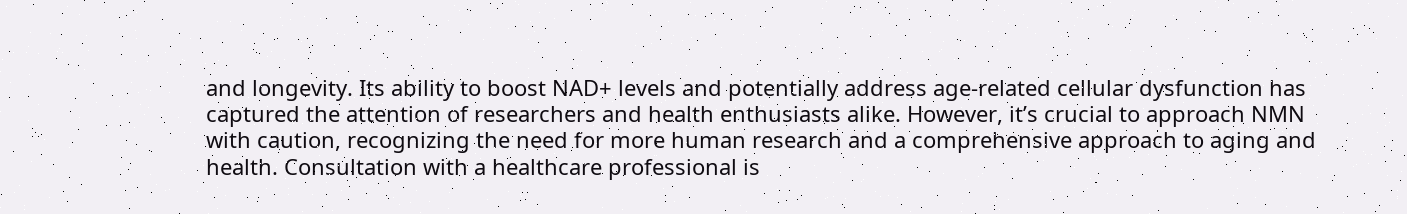and longevity. Its ability to boost NAD+ levels and potentially address age-related cellular dysfunction has captured the attention of researchers and health enthusiasts alike. However, it’s crucial to approach NMN with caution, recognizing the need for more human research and a comprehensive approach to aging and health. Consultation with a healthcare professional is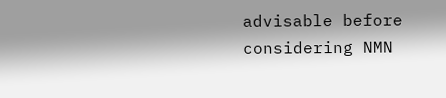advisable before considering NMN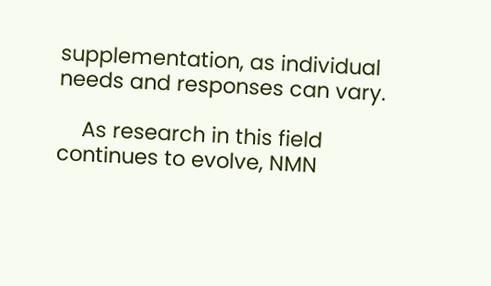supplementation, as individual needs and responses can vary.

    As research in this field continues to evolve, NMN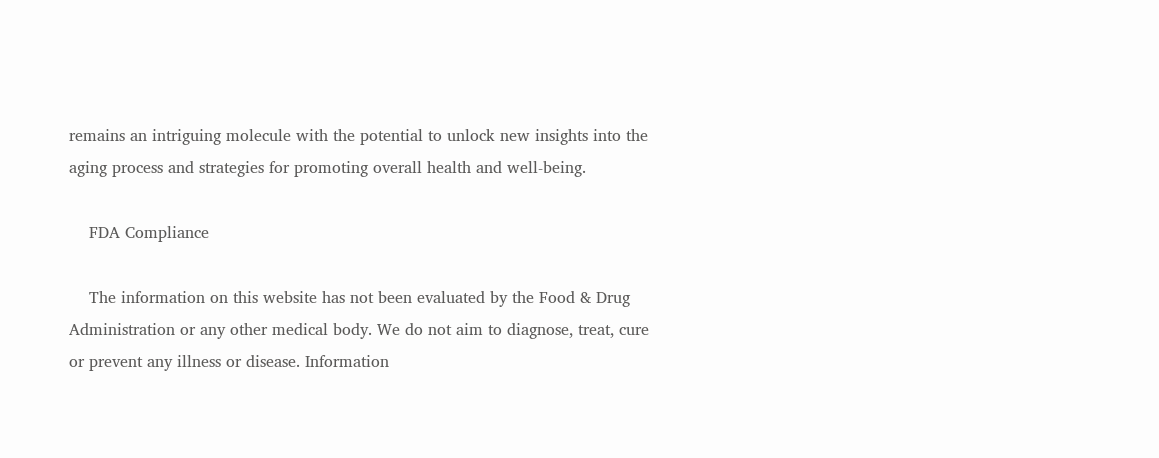remains an intriguing molecule with the potential to unlock new insights into the aging process and strategies for promoting overall health and well-being.

    FDA Compliance

    The information on this website has not been evaluated by the Food & Drug Administration or any other medical body. We do not aim to diagnose, treat, cure or prevent any illness or disease. Information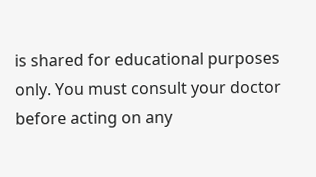is shared for educational purposes only. You must consult your doctor before acting on any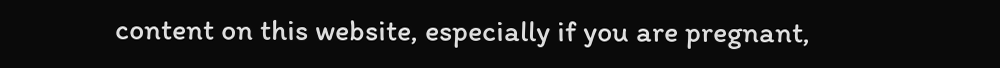content on this website, especially if you are pregnant,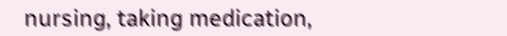nursing, taking medication,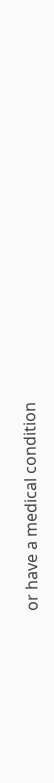or have a medical condition